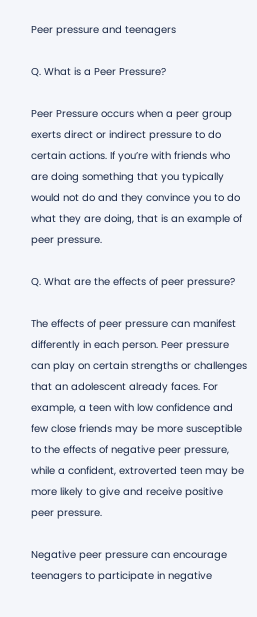Peer pressure and teenagers

Q. What is a Peer Pressure?

Peer Pressure occurs when a peer group exerts direct or indirect pressure to do certain actions. If you’re with friends who are doing something that you typically would not do and they convince you to do what they are doing, that is an example of peer pressure.

Q. What are the effects of peer pressure?

The effects of peer pressure can manifest differently in each person. Peer pressure can play on certain strengths or challenges that an adolescent already faces. For example, a teen with low confidence and few close friends may be more susceptible to the effects of negative peer pressure, while a confident, extroverted teen may be more likely to give and receive positive peer pressure.

Negative peer pressure can encourage teenagers to participate in negative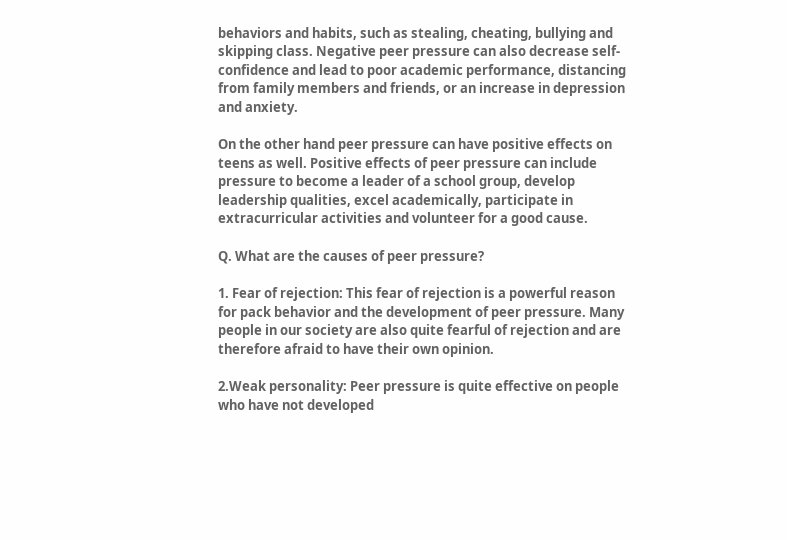behaviors and habits, such as stealing, cheating, bullying and skipping class. Negative peer pressure can also decrease self-confidence and lead to poor academic performance, distancing from family members and friends, or an increase in depression and anxiety.

On the other hand peer pressure can have positive effects on teens as well. Positive effects of peer pressure can include pressure to become a leader of a school group, develop leadership qualities, excel academically, participate in extracurricular activities and volunteer for a good cause.

Q. What are the causes of peer pressure?

1. Fear of rejection: This fear of rejection is a powerful reason for pack behavior and the development of peer pressure. Many people in our society are also quite fearful of rejection and are therefore afraid to have their own opinion.

2.Weak personality: Peer pressure is quite effective on people who have not developed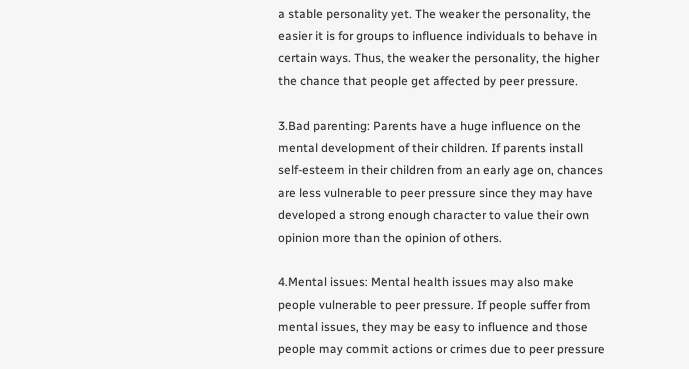a stable personality yet. The weaker the personality, the easier it is for groups to influence individuals to behave in certain ways. Thus, the weaker the personality, the higher the chance that people get affected by peer pressure.

3.Bad parenting: Parents have a huge influence on the mental development of their children. If parents install self-esteem in their children from an early age on, chances are less vulnerable to peer pressure since they may have developed a strong enough character to value their own opinion more than the opinion of others.

4.Mental issues: Mental health issues may also make people vulnerable to peer pressure. If people suffer from mental issues, they may be easy to influence and those people may commit actions or crimes due to peer pressure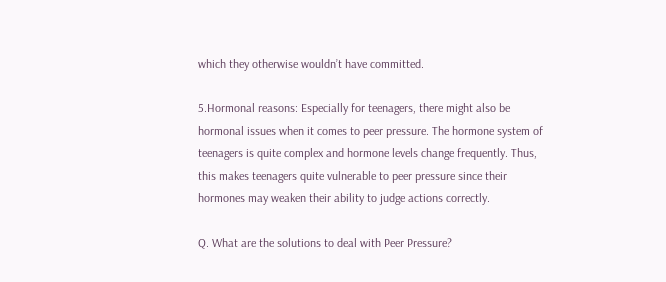which they otherwise wouldn’t have committed.

5.Hormonal reasons: Especially for teenagers, there might also be hormonal issues when it comes to peer pressure. The hormone system of teenagers is quite complex and hormone levels change frequently. Thus, this makes teenagers quite vulnerable to peer pressure since their hormones may weaken their ability to judge actions correctly.

Q. What are the solutions to deal with Peer Pressure?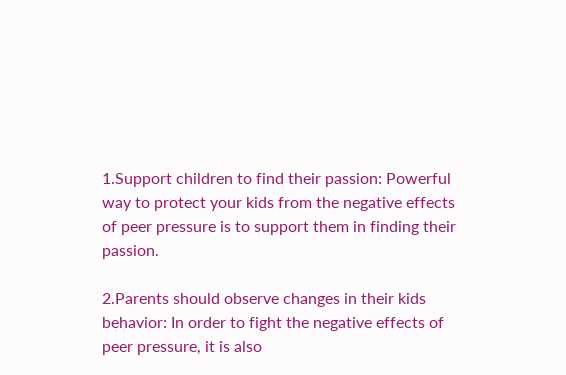1.Support children to find their passion: Powerful way to protect your kids from the negative effects of peer pressure is to support them in finding their passion.

2.Parents should observe changes in their kids behavior: In order to fight the negative effects of peer pressure, it is also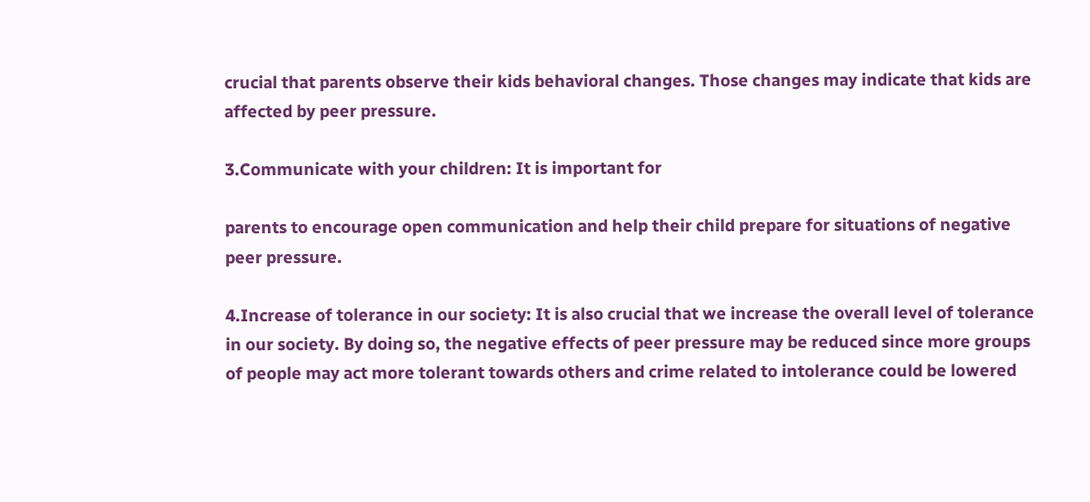crucial that parents observe their kids behavioral changes. Those changes may indicate that kids are affected by peer pressure.

3.Communicate with your children: It is important for

parents to encourage open communication and help their child prepare for situations of negative peer pressure.

4.Increase of tolerance in our society: It is also crucial that we increase the overall level of tolerance in our society. By doing so, the negative effects of peer pressure may be reduced since more groups of people may act more tolerant towards others and crime related to intolerance could be lowered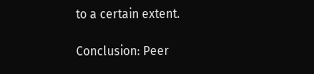to a certain extent.

Conclusion: Peer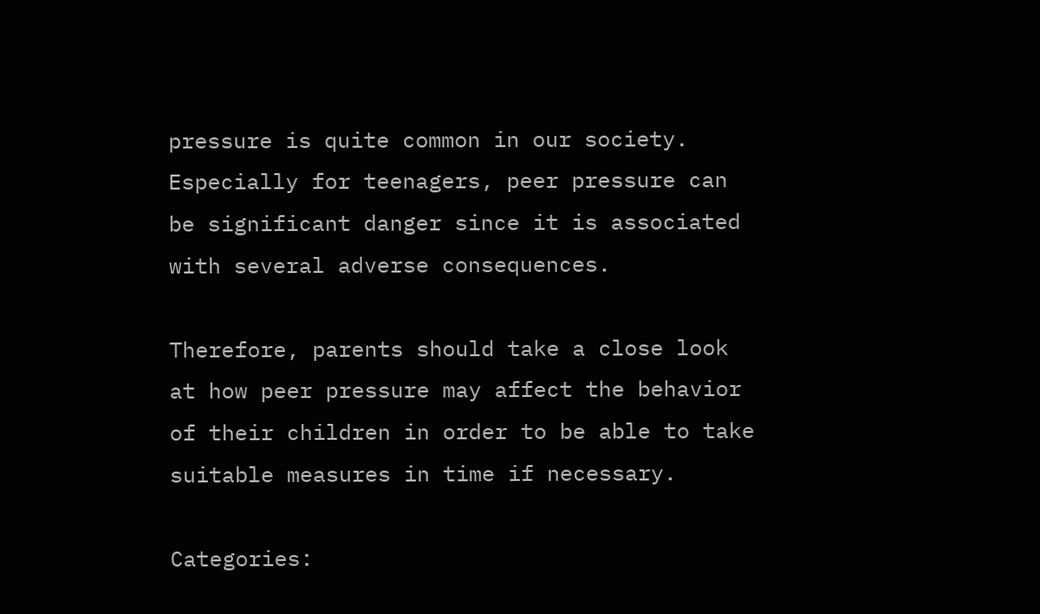pressure is quite common in our society. Especially for teenagers, peer pressure can be significant danger since it is associated with several adverse consequences.

Therefore, parents should take a close look at how peer pressure may affect the behavior of their children in order to be able to take suitable measures in time if necessary.

Categories: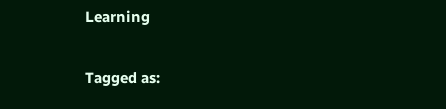Learning

Tagged as: